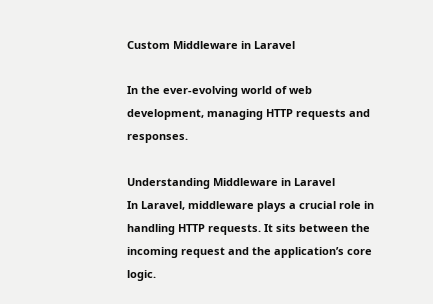Custom Middleware in Laravel

In the ever-evolving world of web development, managing HTTP requests and responses.

Understanding Middleware in Laravel
In Laravel, middleware plays a crucial role in handling HTTP requests. It sits between the incoming request and the application’s core logic.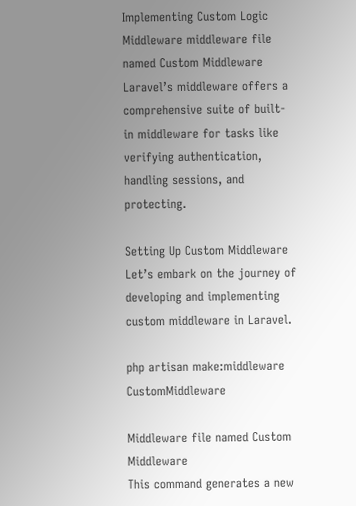Implementing Custom Logic Middleware middleware file named Custom Middleware
Laravel’s middleware offers a comprehensive suite of built-in middleware for tasks like verifying authentication, handling sessions, and protecting.

Setting Up Custom Middleware
Let’s embark on the journey of developing and implementing custom middleware in Laravel.

php artisan make:middleware CustomMiddleware

Middleware file named Custom Middleware
This command generates a new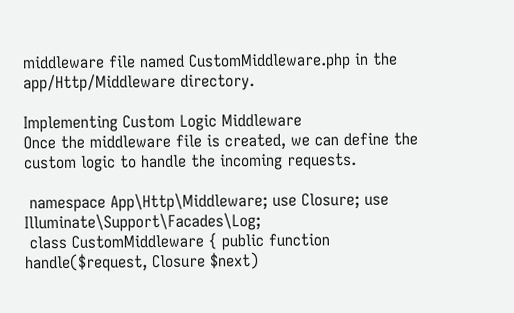middleware file named CustomMiddleware.php in the app/Http/Middleware directory.

Implementing Custom Logic Middleware
Once the middleware file is created, we can define the custom logic to handle the incoming requests.

 namespace App\Http\Middleware; use Closure; use Illuminate\Support\Facades\Log;
 class CustomMiddleware { public function handle($request, Closure $next)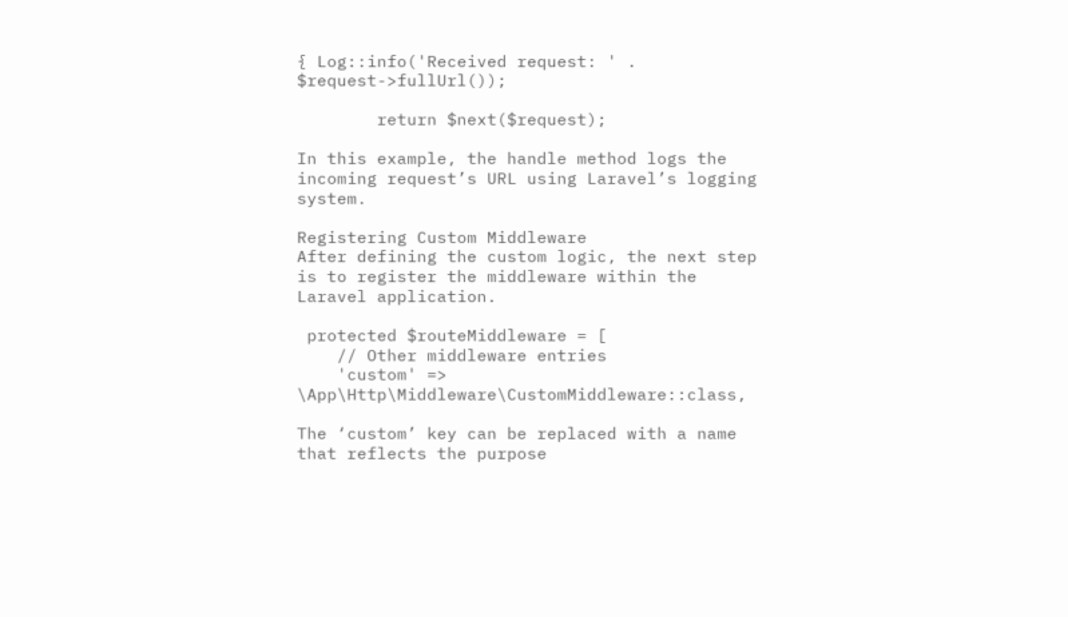{ Log::info('Received request: ' . $request->fullUrl());

        return $next($request);

In this example, the handle method logs the incoming request’s URL using Laravel’s logging system.

Registering Custom Middleware
After defining the custom logic, the next step is to register the middleware within the Laravel application.

 protected $routeMiddleware = [
    // Other middleware entries
    'custom' => \App\Http\Middleware\CustomMiddleware::class,

The ‘custom’ key can be replaced with a name that reflects the purpose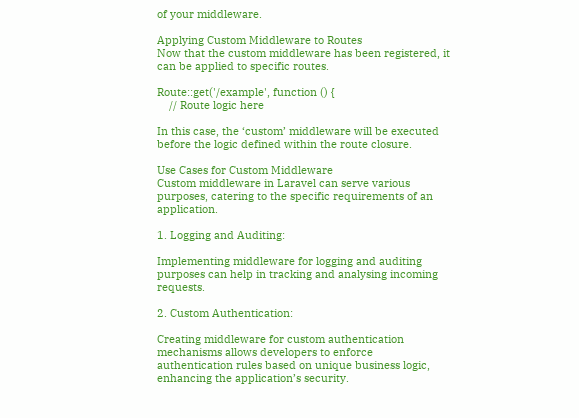of your middleware.

Applying Custom Middleware to Routes
Now that the custom middleware has been registered, it can be applied to specific routes.

Route::get('/example', function () {
    // Route logic here

In this case, the ‘custom’ middleware will be executed before the logic defined within the route closure.

Use Cases for Custom Middleware
Custom middleware in Laravel can serve various purposes, catering to the specific requirements of an application.

1. Logging and Auditing:

Implementing middleware for logging and auditing purposes can help in tracking and analysing incoming requests.

2. Custom Authentication:

Creating middleware for custom authentication mechanisms allows developers to enforce authentication rules based on unique business logic, enhancing the application’s security.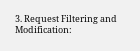3. Request Filtering and Modification: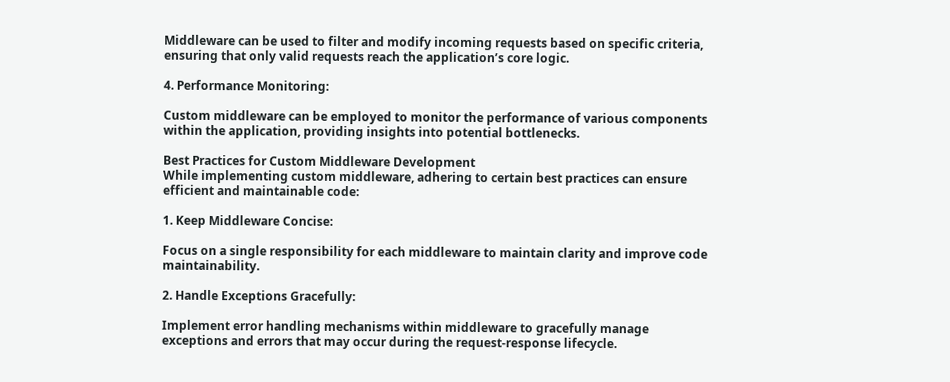Middleware can be used to filter and modify incoming requests based on specific criteria, ensuring that only valid requests reach the application’s core logic.

4. Performance Monitoring:

Custom middleware can be employed to monitor the performance of various components within the application, providing insights into potential bottlenecks.

Best Practices for Custom Middleware Development
While implementing custom middleware, adhering to certain best practices can ensure efficient and maintainable code:

1. Keep Middleware Concise:

Focus on a single responsibility for each middleware to maintain clarity and improve code maintainability.

2. Handle Exceptions Gracefully:

Implement error handling mechanisms within middleware to gracefully manage exceptions and errors that may occur during the request-response lifecycle.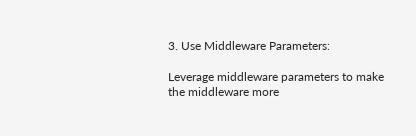3. Use Middleware Parameters:

Leverage middleware parameters to make the middleware more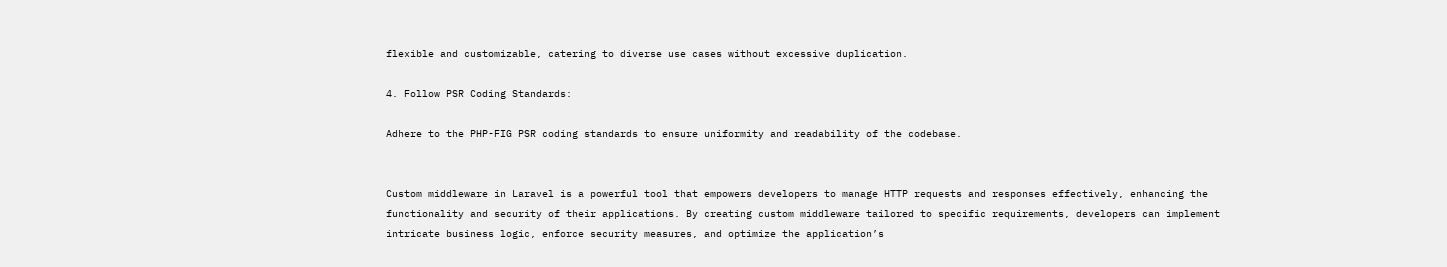flexible and customizable, catering to diverse use cases without excessive duplication.

4. Follow PSR Coding Standards:

Adhere to the PHP-FIG PSR coding standards to ensure uniformity and readability of the codebase.


Custom middleware in Laravel is a powerful tool that empowers developers to manage HTTP requests and responses effectively, enhancing the functionality and security of their applications. By creating custom middleware tailored to specific requirements, developers can implement intricate business logic, enforce security measures, and optimize the application’s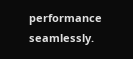performance seamlessly.